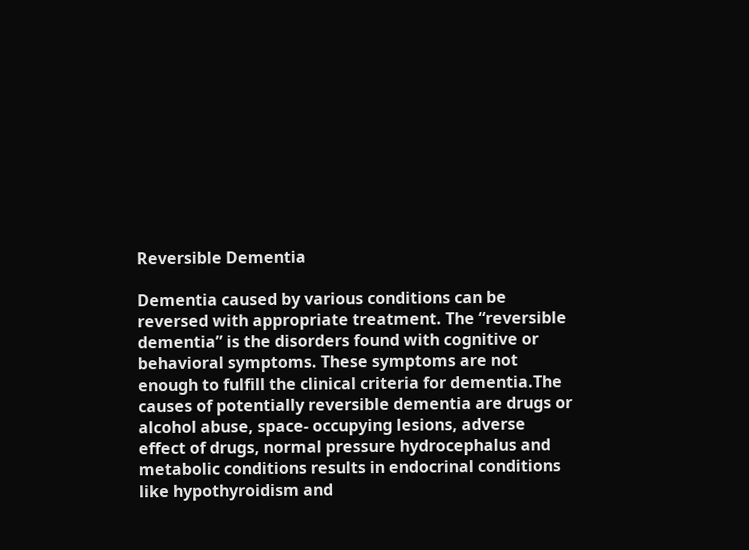Reversible Dementia

Dementia caused by various conditions can be reversed with appropriate treatment. The “reversible dementia” is the disorders found with cognitive or behavioral symptoms. These symptoms are not enough to fulfill the clinical criteria for dementia.The causes of potentially reversible dementia are drugs or alcohol abuse, space- occupying lesions, adverse effect of drugs, normal pressure hydrocephalus and metabolic conditions results in endocrinal conditions like hypothyroidism and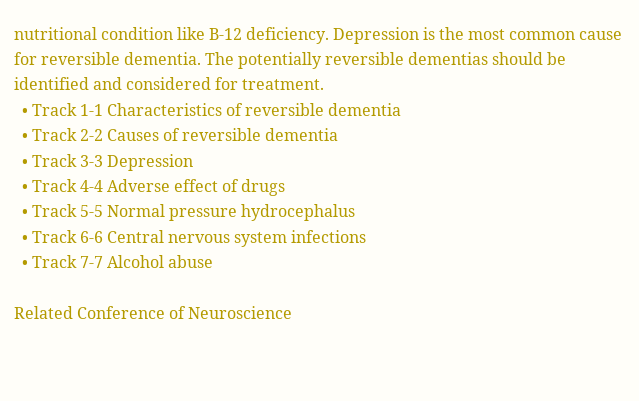nutritional condition like B-12 deficiency. Depression is the most common cause for reversible dementia. The potentially reversible dementias should be identified and considered for treatment.
  • Track 1-1 Characteristics of reversible dementia
  • Track 2-2 Causes of reversible dementia
  • Track 3-3 Depression
  • Track 4-4 Adverse effect of drugs
  • Track 5-5 Normal pressure hydrocephalus
  • Track 6-6 Central nervous system infections
  • Track 7-7 Alcohol abuse

Related Conference of Neuroscience